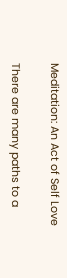Meditation: An Act of Self Love

There are many paths to a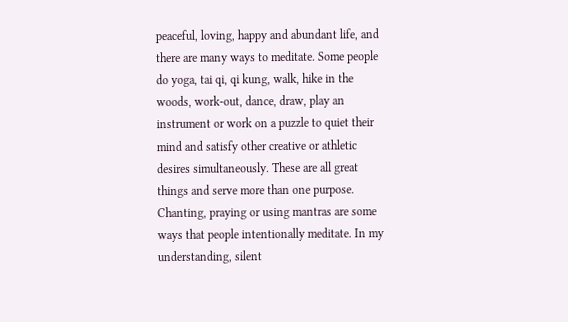peaceful, loving, happy and abundant life, and there are many ways to meditate. Some people do yoga, tai qi, qi kung, walk, hike in the woods, work-out, dance, draw, play an instrument or work on a puzzle to quiet their mind and satisfy other creative or athletic desires simultaneously. These are all great things and serve more than one purpose. Chanting, praying or using mantras are some ways that people intentionally meditate. In my understanding, silent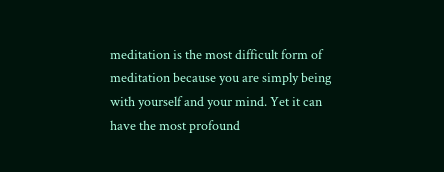meditation is the most difficult form of meditation because you are simply being with yourself and your mind. Yet it can have the most profound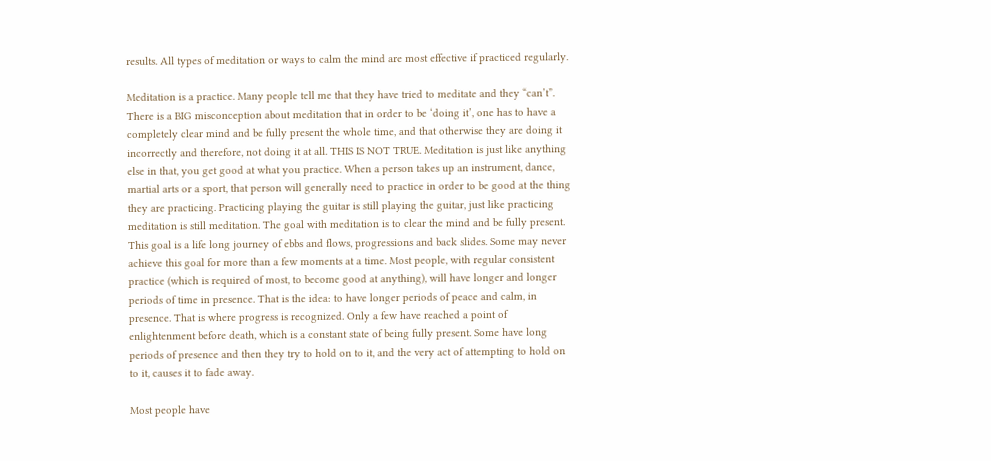results. All types of meditation or ways to calm the mind are most effective if practiced regularly.

Meditation is a practice. Many people tell me that they have tried to meditate and they “can’t”. There is a BIG misconception about meditation that in order to be ‘doing it’, one has to have a completely clear mind and be fully present the whole time, and that otherwise they are doing it incorrectly and therefore, not doing it at all. THIS IS NOT TRUE. Meditation is just like anything else in that, you get good at what you practice. When a person takes up an instrument, dance, martial arts or a sport, that person will generally need to practice in order to be good at the thing they are practicing. Practicing playing the guitar is still playing the guitar, just like practicing meditation is still meditation. The goal with meditation is to clear the mind and be fully present. This goal is a life long journey of ebbs and flows, progressions and back slides. Some may never achieve this goal for more than a few moments at a time. Most people, with regular consistent practice (which is required of most, to become good at anything), will have longer and longer periods of time in presence. That is the idea: to have longer periods of peace and calm, in presence. That is where progress is recognized. Only a few have reached a point of enlightenment before death, which is a constant state of being fully present. Some have long periods of presence and then they try to hold on to it, and the very act of attempting to hold on to it, causes it to fade away.

Most people have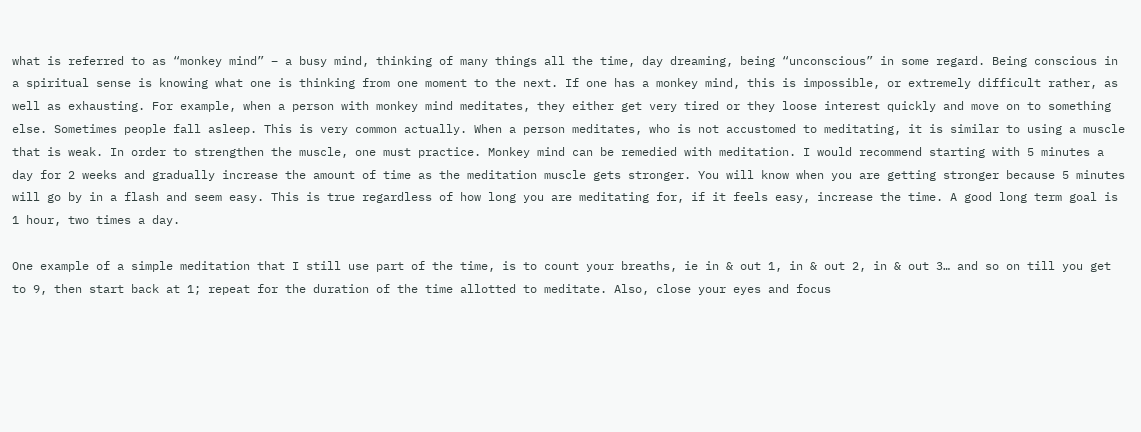what is referred to as “monkey mind” – a busy mind, thinking of many things all the time, day dreaming, being “unconscious” in some regard. Being conscious in a spiritual sense is knowing what one is thinking from one moment to the next. If one has a monkey mind, this is impossible, or extremely difficult rather, as well as exhausting. For example, when a person with monkey mind meditates, they either get very tired or they loose interest quickly and move on to something else. Sometimes people fall asleep. This is very common actually. When a person meditates, who is not accustomed to meditating, it is similar to using a muscle that is weak. In order to strengthen the muscle, one must practice. Monkey mind can be remedied with meditation. I would recommend starting with 5 minutes a day for 2 weeks and gradually increase the amount of time as the meditation muscle gets stronger. You will know when you are getting stronger because 5 minutes will go by in a flash and seem easy. This is true regardless of how long you are meditating for, if it feels easy, increase the time. A good long term goal is 1 hour, two times a day.

One example of a simple meditation that I still use part of the time, is to count your breaths, ie in & out 1, in & out 2, in & out 3… and so on till you get to 9, then start back at 1; repeat for the duration of the time allotted to meditate. Also, close your eyes and focus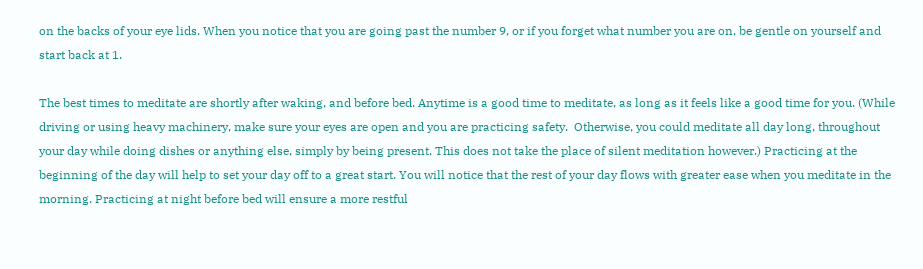on the backs of your eye lids. When you notice that you are going past the number 9, or if you forget what number you are on, be gentle on yourself and start back at 1.

The best times to meditate are shortly after waking, and before bed. Anytime is a good time to meditate, as long as it feels like a good time for you. (While driving or using heavy machinery, make sure your eyes are open and you are practicing safety.  Otherwise, you could meditate all day long, throughout your day while doing dishes or anything else, simply by being present. This does not take the place of silent meditation however.) Practicing at the beginning of the day will help to set your day off to a great start. You will notice that the rest of your day flows with greater ease when you meditate in the morning. Practicing at night before bed will ensure a more restful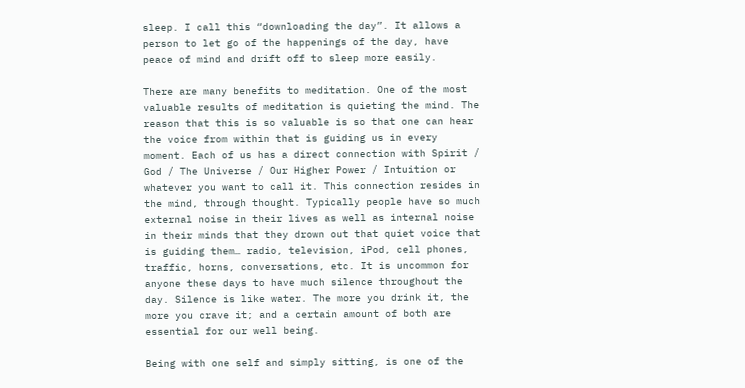sleep. I call this “downloading the day”. It allows a person to let go of the happenings of the day, have peace of mind and drift off to sleep more easily.

There are many benefits to meditation. One of the most valuable results of meditation is quieting the mind. The reason that this is so valuable is so that one can hear the voice from within that is guiding us in every moment. Each of us has a direct connection with Spirit / God / The Universe / Our Higher Power / Intuition or whatever you want to call it. This connection resides in the mind, through thought. Typically people have so much external noise in their lives as well as internal noise in their minds that they drown out that quiet voice that is guiding them… radio, television, iPod, cell phones, traffic, horns, conversations, etc. It is uncommon for anyone these days to have much silence throughout the day. Silence is like water. The more you drink it, the more you crave it; and a certain amount of both are essential for our well being.

Being with one self and simply sitting, is one of the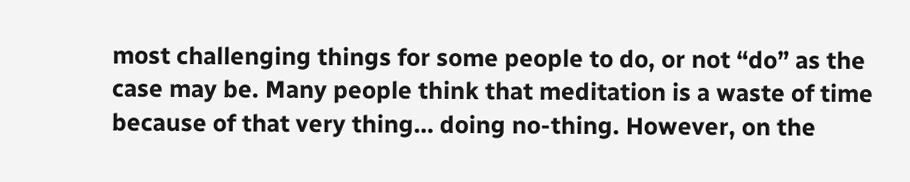most challenging things for some people to do, or not “do” as the case may be. Many people think that meditation is a waste of time because of that very thing… doing no-thing. However, on the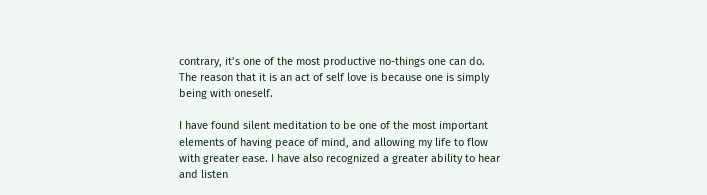contrary, it’s one of the most productive no-things one can do. The reason that it is an act of self love is because one is simply being with oneself.

I have found silent meditation to be one of the most important elements of having peace of mind, and allowing my life to flow with greater ease. I have also recognized a greater ability to hear and listen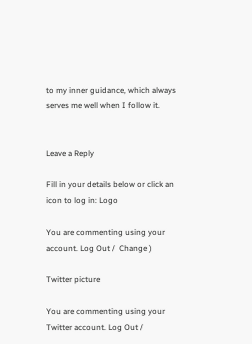to my inner guidance, which always serves me well when I follow it.


Leave a Reply

Fill in your details below or click an icon to log in: Logo

You are commenting using your account. Log Out /  Change )

Twitter picture

You are commenting using your Twitter account. Log Out /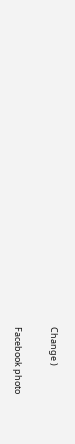Change )

Facebook photo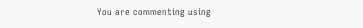You are commenting using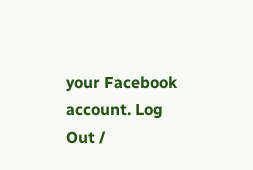your Facebook account. Log Out /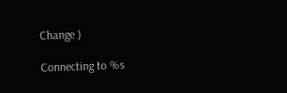Change )

Connecting to %s